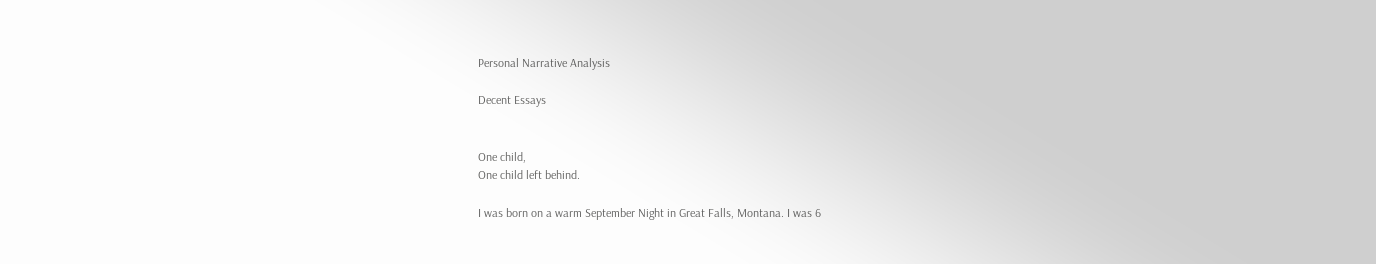Personal Narrative Analysis

Decent Essays


One child,
One child left behind.

I was born on a warm September Night in Great Falls, Montana. I was 6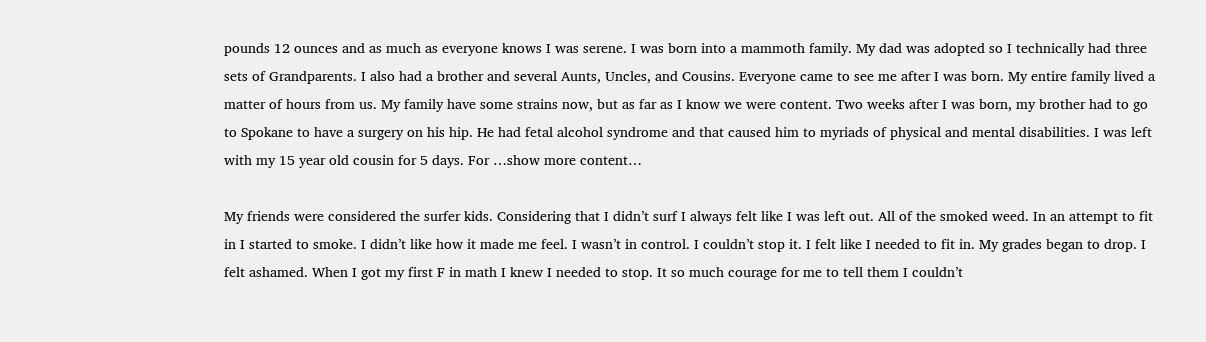pounds 12 ounces and as much as everyone knows I was serene. I was born into a mammoth family. My dad was adopted so I technically had three sets of Grandparents. I also had a brother and several Aunts, Uncles, and Cousins. Everyone came to see me after I was born. My entire family lived a matter of hours from us. My family have some strains now, but as far as I know we were content. Two weeks after I was born, my brother had to go to Spokane to have a surgery on his hip. He had fetal alcohol syndrome and that caused him to myriads of physical and mental disabilities. I was left with my 15 year old cousin for 5 days. For …show more content…

My friends were considered the surfer kids. Considering that I didn’t surf I always felt like I was left out. All of the smoked weed. In an attempt to fit in I started to smoke. I didn’t like how it made me feel. I wasn’t in control. I couldn’t stop it. I felt like I needed to fit in. My grades began to drop. I felt ashamed. When I got my first F in math I knew I needed to stop. It so much courage for me to tell them I couldn’t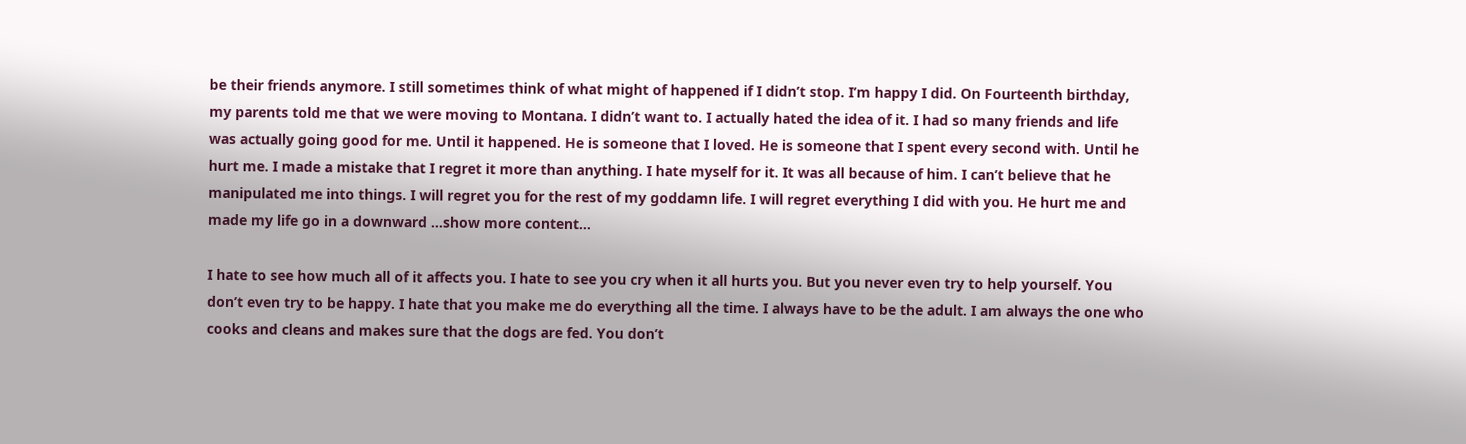be their friends anymore. I still sometimes think of what might of happened if I didn’t stop. I’m happy I did. On Fourteenth birthday, my parents told me that we were moving to Montana. I didn’t want to. I actually hated the idea of it. I had so many friends and life was actually going good for me. Until it happened. He is someone that I loved. He is someone that I spent every second with. Until he hurt me. I made a mistake that I regret it more than anything. I hate myself for it. It was all because of him. I can’t believe that he manipulated me into things. I will regret you for the rest of my goddamn life. I will regret everything I did with you. He hurt me and made my life go in a downward …show more content…

I hate to see how much all of it affects you. I hate to see you cry when it all hurts you. But you never even try to help yourself. You don’t even try to be happy. I hate that you make me do everything all the time. I always have to be the adult. I am always the one who cooks and cleans and makes sure that the dogs are fed. You don’t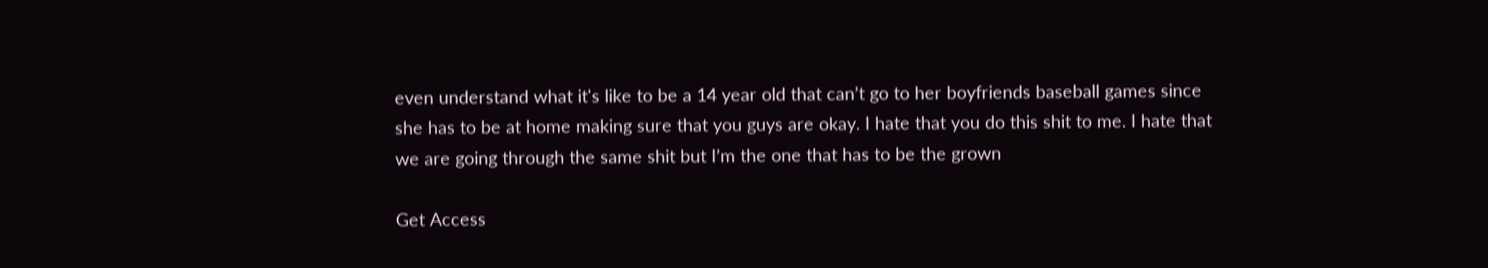even understand what it's like to be a 14 year old that can’t go to her boyfriends baseball games since she has to be at home making sure that you guys are okay. I hate that you do this shit to me. I hate that we are going through the same shit but I’m the one that has to be the grown

Get Access